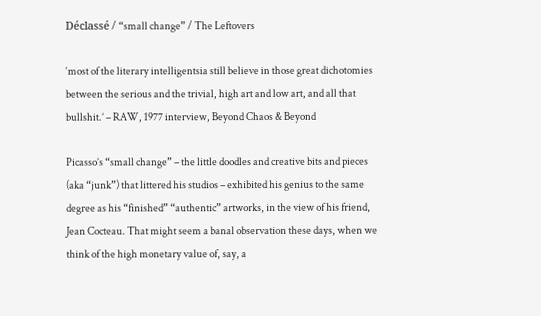Déclassé / “small change” / The Leftovers

‘most of the literary intelligentsia still believe in those great dichotomies between the serious and the trivial, high art and low art, and all that bullshit.’ – RAW, 1977 interview, Beyond Chaos & Beyond

Picasso’s “small change” – the little doodles and creative bits and pieces (aka “junk”) that littered his studios – exhibited his genius to the same degree as his “finished” “authentic” artworks, in the view of his friend, Jean Cocteau. That might seem a banal observation these days, when we think of the high monetary value of, say, a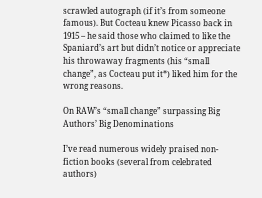scrawled autograph (if it’s from someone famous). But Cocteau knew Picasso back in 1915 – he said those who claimed to like the Spaniard’s art but didn’t notice or appreciate his throwaway fragments (his “small change”, as Cocteau put it*) liked him for the wrong reasons.

On RAW’s “small change” surpassing Big Authors’ Big Denominations

I’ve read numerous widely praised non-fiction books (several from celebrated authors)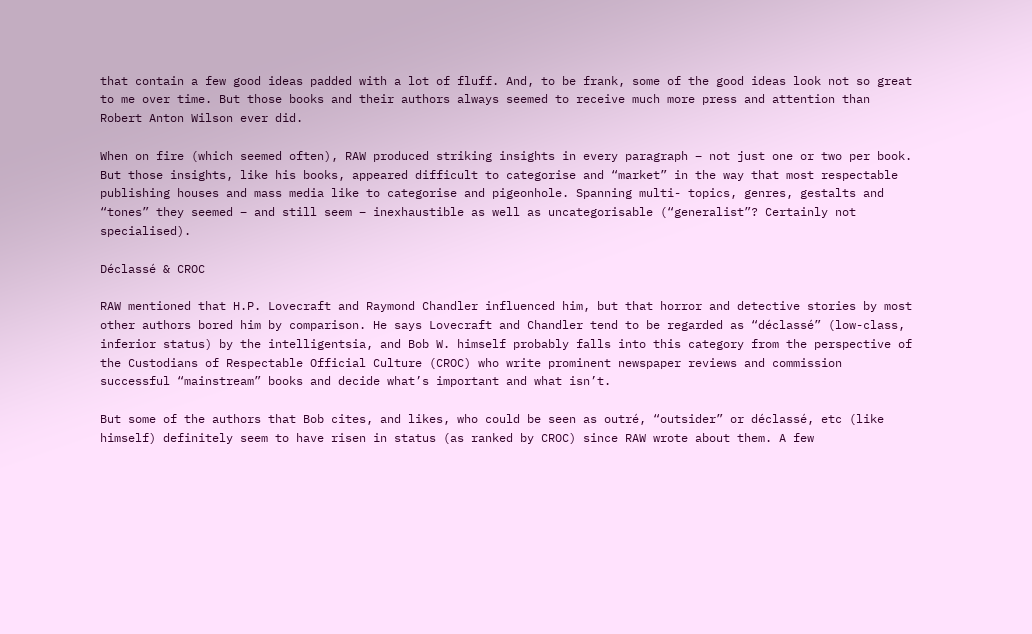that contain a few good ideas padded with a lot of fluff. And, to be frank, some of the good ideas look not so great to me over time. But those books and their authors always seemed to receive much more press and attention than Robert Anton Wilson ever did.

When on fire (which seemed often), RAW produced striking insights in every paragraph – not just one or two per book. But those insights, like his books, appeared difficult to categorise and “market” in the way that most respectable publishing houses and mass media like to categorise and pigeonhole. Spanning multi- topics, genres, gestalts and “tones” they seemed – and still seem – inexhaustible as well as uncategorisable (“generalist”? Certainly not specialised).

Déclassé & CROC

RAW mentioned that H.P. Lovecraft and Raymond Chandler influenced him, but that horror and detective stories by most other authors bored him by comparison. He says Lovecraft and Chandler tend to be regarded as “déclassé” (low-class, inferior status) by the intelligentsia, and Bob W. himself probably falls into this category from the perspective of the Custodians of Respectable Official Culture (CROC) who write prominent newspaper reviews and commission successful “mainstream” books and decide what’s important and what isn’t.

But some of the authors that Bob cites, and likes, who could be seen as outré, “outsider” or déclassé, etc (like himself) definitely seem to have risen in status (as ranked by CROC) since RAW wrote about them. A few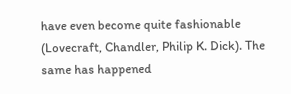have even become quite fashionable (Lovecraft, Chandler, Philip K. Dick). The same has happened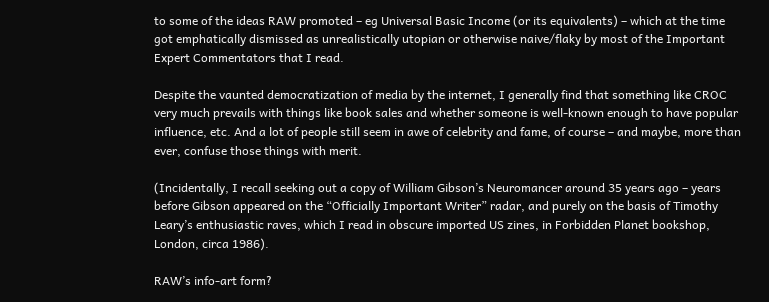to some of the ideas RAW promoted – eg Universal Basic Income (or its equivalents) – which at the time got emphatically dismissed as unrealistically utopian or otherwise naive/flaky by most of the Important Expert Commentators that I read.

Despite the vaunted democratization of media by the internet, I generally find that something like CROC very much prevails with things like book sales and whether someone is well-known enough to have popular influence, etc. And a lot of people still seem in awe of celebrity and fame, of course – and maybe, more than ever, confuse those things with merit.

(Incidentally, I recall seeking out a copy of William Gibson’s Neuromancer around 35 years ago – years before Gibson appeared on the “Officially Important Writer” radar, and purely on the basis of Timothy Leary’s enthusiastic raves, which I read in obscure imported US zines, in Forbidden Planet bookshop, London, circa 1986).

RAW’s info-art form?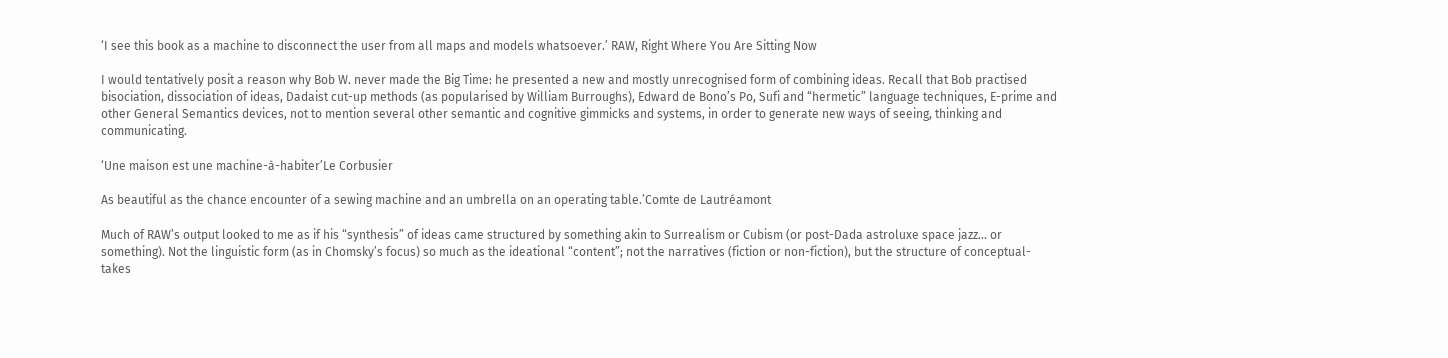‘I see this book as a machine to disconnect the user from all maps and models whatsoever.’ RAW, Right Where You Are Sitting Now

I would tentatively posit a reason why Bob W. never made the Big Time: he presented a new and mostly unrecognised form of combining ideas. Recall that Bob practised bisociation, dissociation of ideas, Dadaist cut-up methods (as popularised by William Burroughs), Edward de Bono’s Po, Sufi and “hermetic” language techniques, E-prime and other General Semantics devices, not to mention several other semantic and cognitive gimmicks and systems, in order to generate new ways of seeing, thinking and communicating.

‘Une maison est une machine-à-habiter’Le Corbusier

As beautiful as the chance encounter of a sewing machine and an umbrella on an operating table.’Comte de Lautréamont

Much of RAW’s output looked to me as if his “synthesis” of ideas came structured by something akin to Surrealism or Cubism (or post-Dada astroluxe space jazz… or something). Not the linguistic form (as in Chomsky’s focus) so much as the ideational “content”; not the narratives (fiction or non-fiction), but the structure of conceptual-takes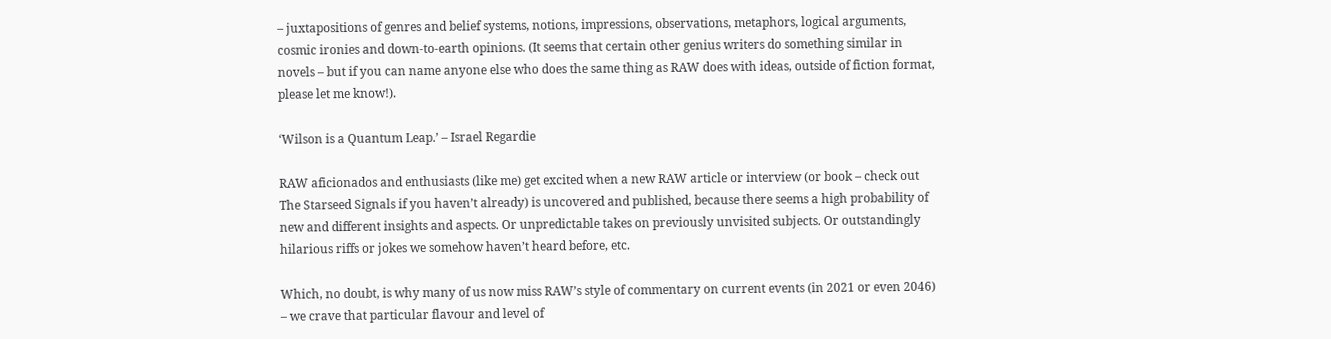– juxtapositions of genres and belief systems, notions, impressions, observations, metaphors, logical arguments, cosmic ironies and down-to-earth opinions. (It seems that certain other genius writers do something similar in novels – but if you can name anyone else who does the same thing as RAW does with ideas, outside of fiction format, please let me know!).

‘Wilson is a Quantum Leap.’ – Israel Regardie

RAW aficionados and enthusiasts (like me) get excited when a new RAW article or interview (or book – check out The Starseed Signals if you haven’t already) is uncovered and published, because there seems a high probability of new and different insights and aspects. Or unpredictable takes on previously unvisited subjects. Or outstandingly hilarious riffs or jokes we somehow haven’t heard before, etc.

Which, no doubt, is why many of us now miss RAW’s style of commentary on current events (in 2021 or even 2046) – we crave that particular flavour and level of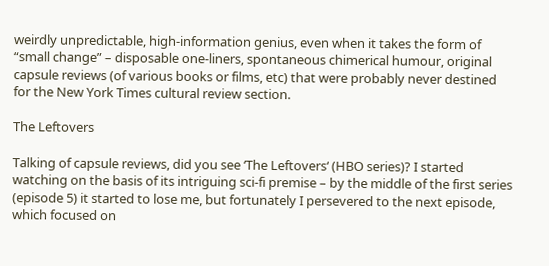weirdly unpredictable, high-information genius, even when it takes the form of “small change” – disposable one-liners, spontaneous chimerical humour, original capsule reviews (of various books or films, etc) that were probably never destined for the New York Times cultural review section.

The Leftovers

Talking of capsule reviews, did you see ‘The Leftovers‘ (HBO series)? I started watching on the basis of its intriguing sci-fi premise – by the middle of the first series (episode 5) it started to lose me, but fortunately I persevered to the next episode, which focused on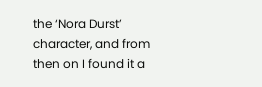the ‘Nora Durst’ character, and from then on I found it a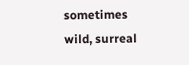sometimes wild, surreal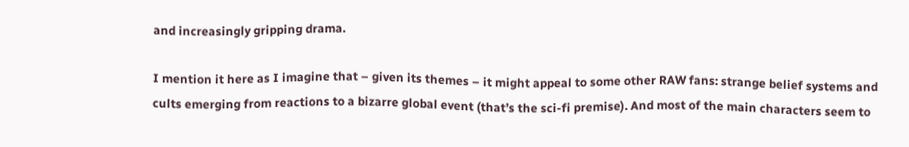and increasingly gripping drama.

I mention it here as I imagine that – given its themes – it might appeal to some other RAW fans: strange belief systems and cults emerging from reactions to a bizarre global event (that’s the sci-fi premise). And most of the main characters seem to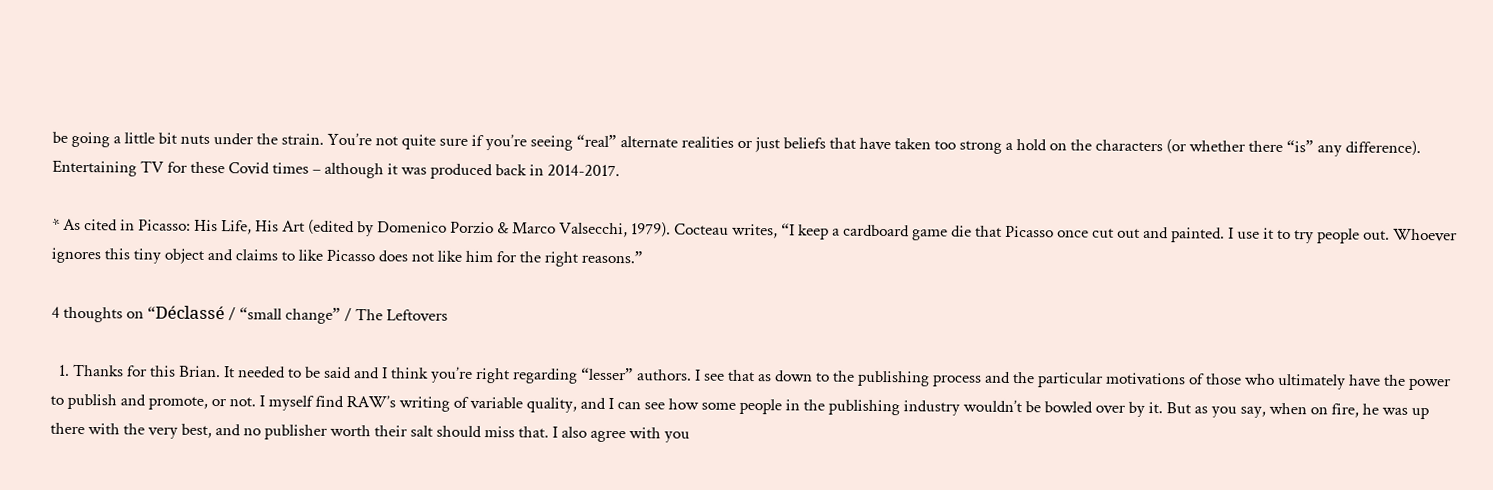be going a little bit nuts under the strain. You’re not quite sure if you’re seeing “real” alternate realities or just beliefs that have taken too strong a hold on the characters (or whether there “is” any difference). Entertaining TV for these Covid times – although it was produced back in 2014-2017.

* As cited in Picasso: His Life, His Art (edited by Domenico Porzio & Marco Valsecchi, 1979). Cocteau writes, “I keep a cardboard game die that Picasso once cut out and painted. I use it to try people out. Whoever ignores this tiny object and claims to like Picasso does not like him for the right reasons.”

4 thoughts on “Déclassé / “small change” / The Leftovers

  1. Thanks for this Brian. It needed to be said and I think you’re right regarding “lesser” authors. I see that as down to the publishing process and the particular motivations of those who ultimately have the power to publish and promote, or not. I myself find RAW’s writing of variable quality, and I can see how some people in the publishing industry wouldn’t be bowled over by it. But as you say, when on fire, he was up there with the very best, and no publisher worth their salt should miss that. I also agree with you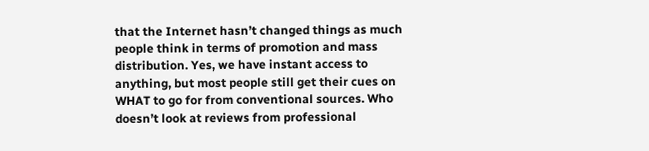that the Internet hasn’t changed things as much people think in terms of promotion and mass distribution. Yes, we have instant access to anything, but most people still get their cues on WHAT to go for from conventional sources. Who doesn’t look at reviews from professional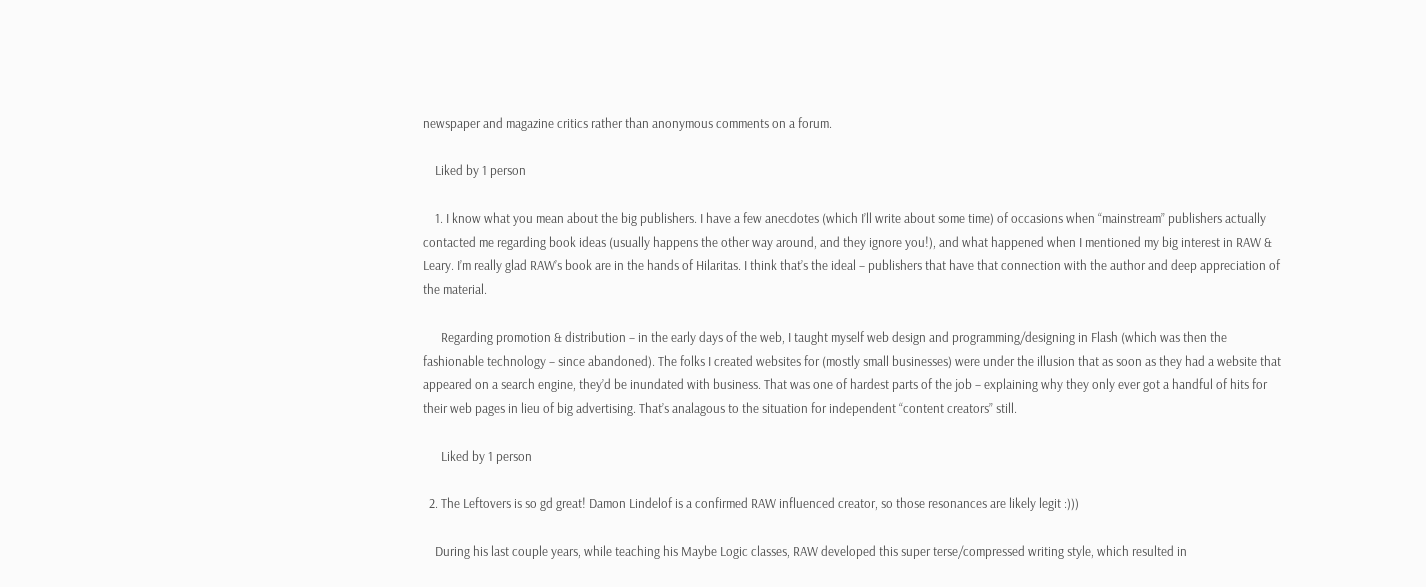newspaper and magazine critics rather than anonymous comments on a forum.

    Liked by 1 person

    1. I know what you mean about the big publishers. I have a few anecdotes (which I’ll write about some time) of occasions when “mainstream” publishers actually contacted me regarding book ideas (usually happens the other way around, and they ignore you!), and what happened when I mentioned my big interest in RAW & Leary. I’m really glad RAW’s book are in the hands of Hilaritas. I think that’s the ideal – publishers that have that connection with the author and deep appreciation of the material.

      Regarding promotion & distribution – in the early days of the web, I taught myself web design and programming/designing in Flash (which was then the fashionable technology – since abandoned). The folks I created websites for (mostly small businesses) were under the illusion that as soon as they had a website that appeared on a search engine, they’d be inundated with business. That was one of hardest parts of the job – explaining why they only ever got a handful of hits for their web pages in lieu of big advertising. That’s analagous to the situation for independent “content creators” still.

      Liked by 1 person

  2. The Leftovers is so gd great! Damon Lindelof is a confirmed RAW influenced creator, so those resonances are likely legit :)))

    During his last couple years, while teaching his Maybe Logic classes, RAW developed this super terse/compressed writing style, which resulted in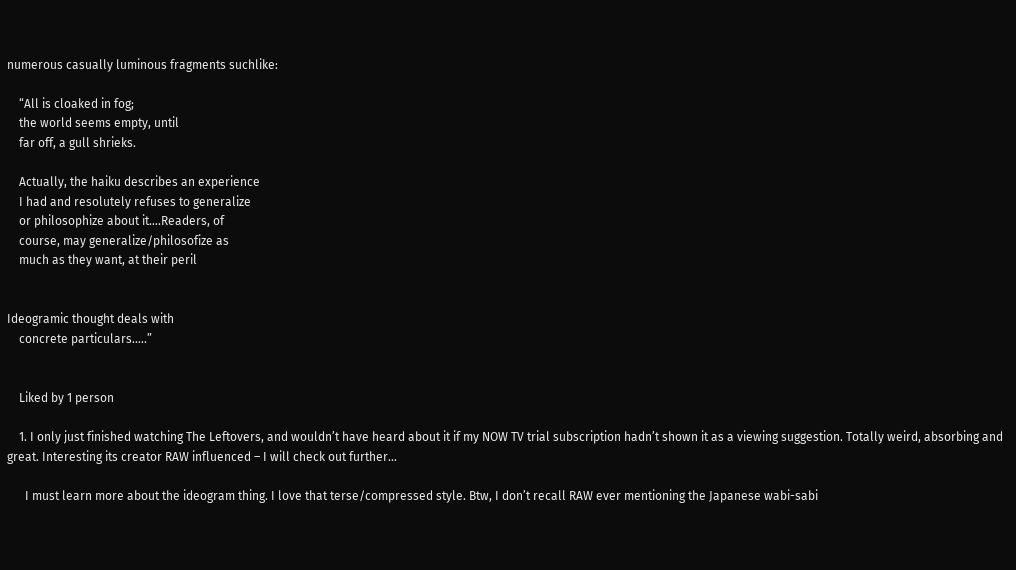numerous casually luminous fragments suchlike:

    “All is cloaked in fog;
    the world seems empty, until
    far off, a gull shrieks.

    Actually, the haiku describes an experience
    I had and resolutely refuses to generalize
    or philosophize about it….Readers, of
    course, may generalize/philosofize as
    much as they want, at their peril


Ideogramic thought deals with
    concrete particulars…..”


    Liked by 1 person

    1. I only just finished watching The Leftovers, and wouldn’t have heard about it if my NOW TV trial subscription hadn’t shown it as a viewing suggestion. Totally weird, absorbing and great. Interesting its creator RAW influenced – I will check out further…

      I must learn more about the ideogram thing. I love that terse/compressed style. Btw, I don’t recall RAW ever mentioning the Japanese wabi-sabi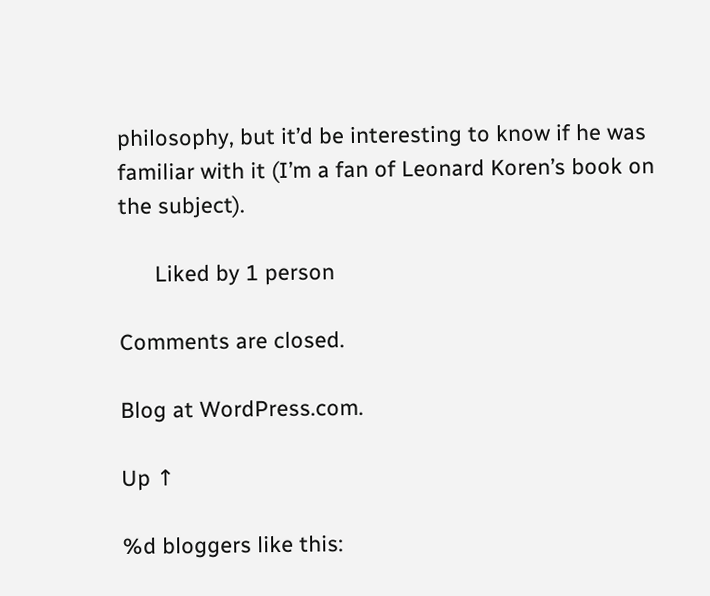philosophy, but it’d be interesting to know if he was familiar with it (I’m a fan of Leonard Koren’s book on the subject).

      Liked by 1 person

Comments are closed.

Blog at WordPress.com.

Up ↑

%d bloggers like this: